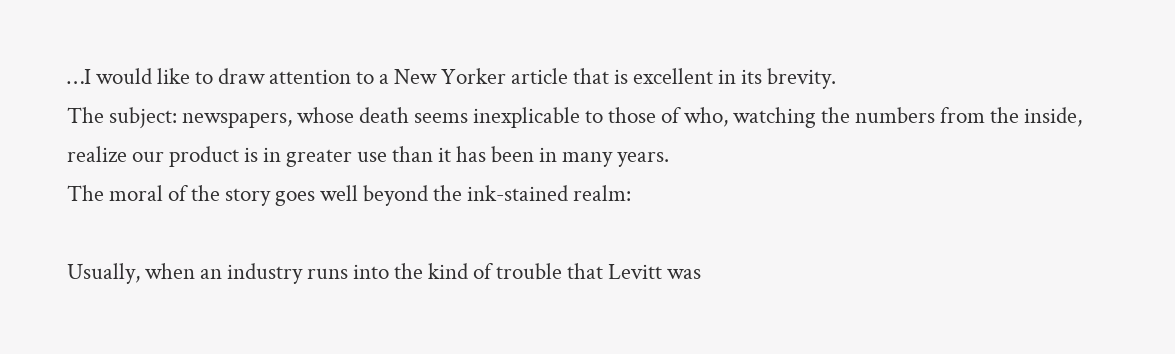…I would like to draw attention to a New Yorker article that is excellent in its brevity.
The subject: newspapers, whose death seems inexplicable to those of who, watching the numbers from the inside,  realize our product is in greater use than it has been in many years.
The moral of the story goes well beyond the ink-stained realm:

Usually, when an industry runs into the kind of trouble that Levitt was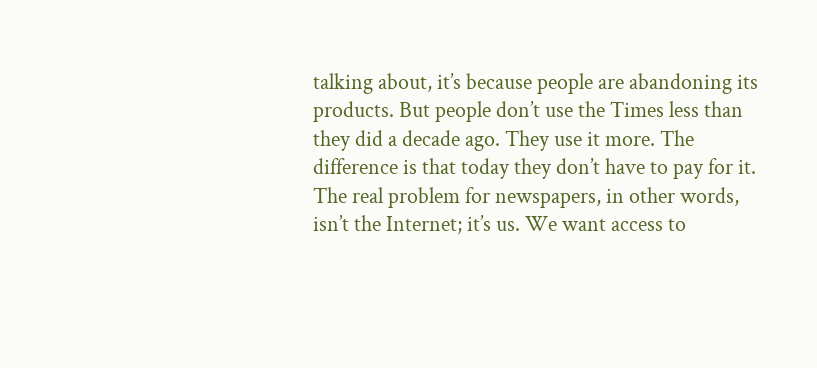talking about, it’s because people are abandoning its products. But people don’t use the Times less than they did a decade ago. They use it more. The difference is that today they don’t have to pay for it. The real problem for newspapers, in other words, isn’t the Internet; it’s us. We want access to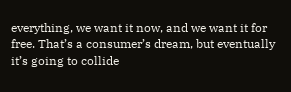everything, we want it now, and we want it for free. That’s a consumer’s dream, but eventually it’s going to collide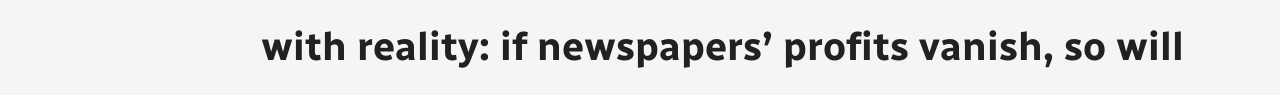with reality: if newspapers’ profits vanish, so will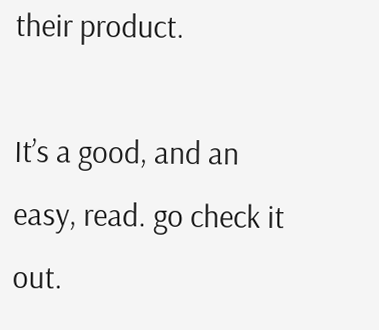their product.

It’s a good, and an easy, read. go check it out.